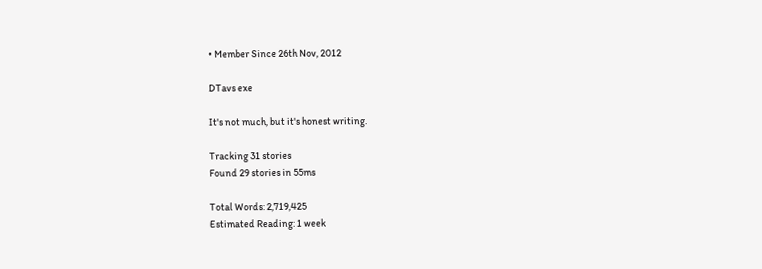• Member Since 26th Nov, 2012

DTavs exe

It's not much, but it's honest writing.

Tracking 31 stories
Found 29 stories in 55ms

Total Words: 2,719,425
Estimated Reading: 1 week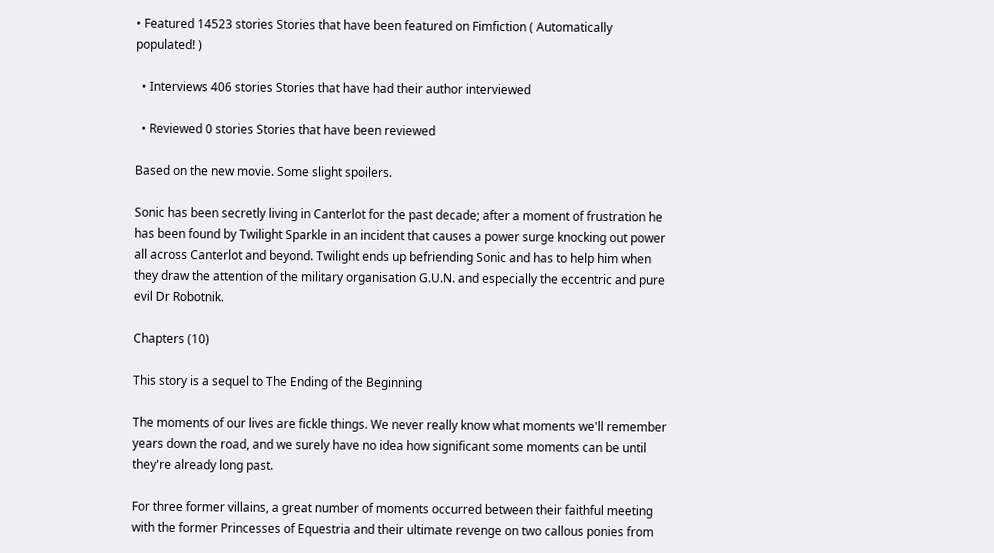• Featured 14523 stories Stories that have been featured on Fimfiction ( Automatically populated! )

  • Interviews 406 stories Stories that have had their author interviewed

  • Reviewed 0 stories Stories that have been reviewed

Based on the new movie. Some slight spoilers.

Sonic has been secretly living in Canterlot for the past decade; after a moment of frustration he has been found by Twilight Sparkle in an incident that causes a power surge knocking out power all across Canterlot and beyond. Twilight ends up befriending Sonic and has to help him when they draw the attention of the military organisation G.U.N. and especially the eccentric and pure evil Dr Robotnik.

Chapters (10)

This story is a sequel to The Ending of the Beginning

The moments of our lives are fickle things. We never really know what moments we'll remember years down the road, and we surely have no idea how significant some moments can be until they're already long past.

For three former villains, a great number of moments occurred between their faithful meeting with the former Princesses of Equestria and their ultimate revenge on two callous ponies from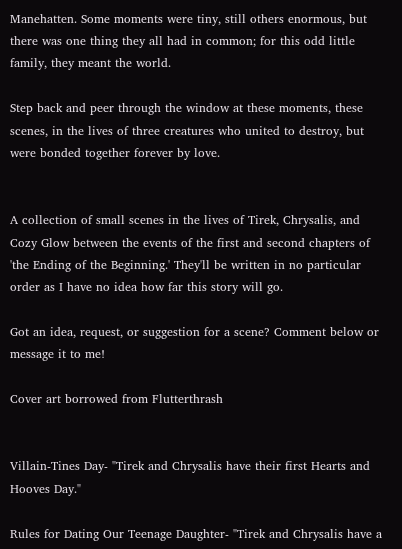Manehatten. Some moments were tiny, still others enormous, but there was one thing they all had in common; for this odd little family, they meant the world.

Step back and peer through the window at these moments, these scenes, in the lives of three creatures who united to destroy, but were bonded together forever by love.


A collection of small scenes in the lives of Tirek, Chrysalis, and Cozy Glow between the events of the first and second chapters of 'the Ending of the Beginning.' They'll be written in no particular order as I have no idea how far this story will go.

Got an idea, request, or suggestion for a scene? Comment below or message it to me!

Cover art borrowed from Flutterthrash


Villain-Tines Day- "Tirek and Chrysalis have their first Hearts and Hooves Day."

Rules for Dating Our Teenage Daughter- "Tirek and Chrysalis have a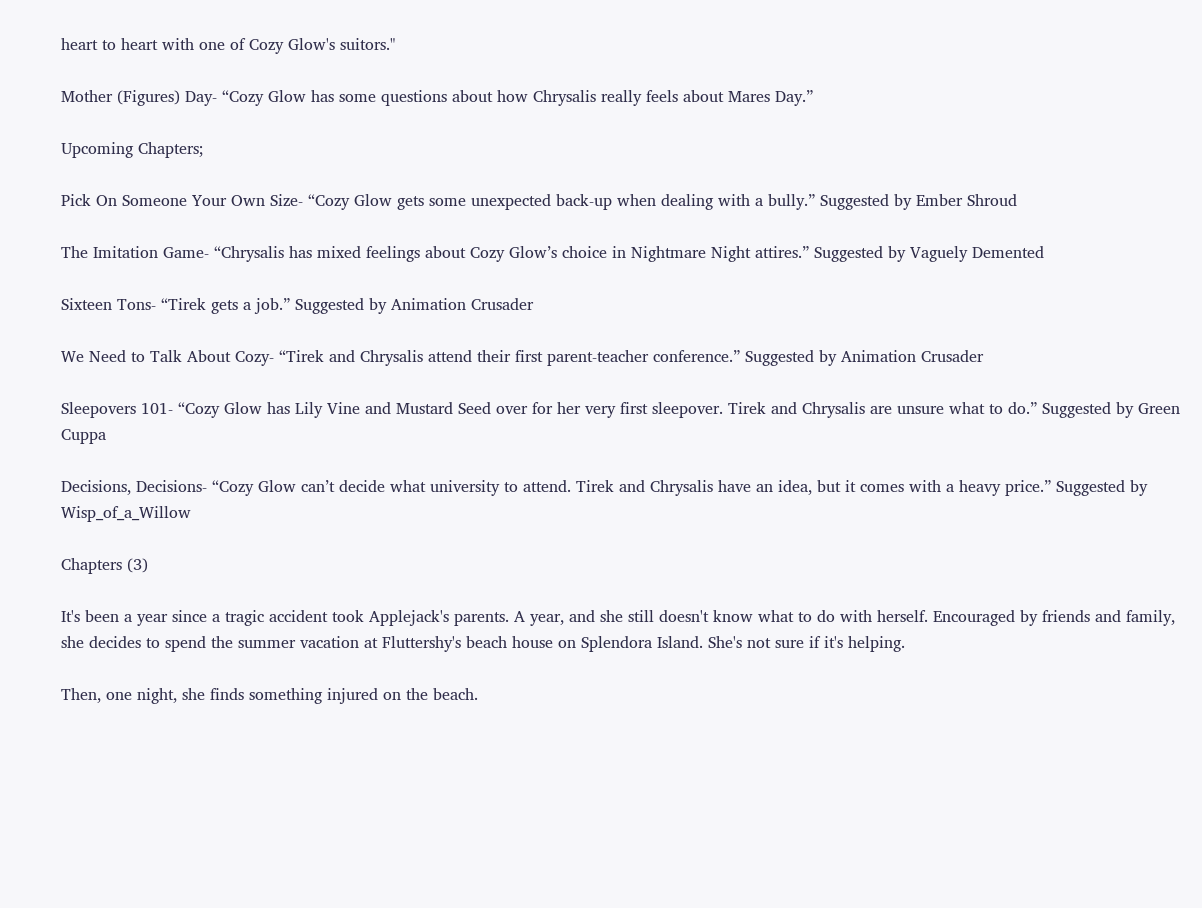heart to heart with one of Cozy Glow's suitors."

Mother (Figures) Day- “Cozy Glow has some questions about how Chrysalis really feels about Mares Day.”

Upcoming Chapters;

Pick On Someone Your Own Size- “Cozy Glow gets some unexpected back-up when dealing with a bully.” Suggested by Ember Shroud

The Imitation Game- “Chrysalis has mixed feelings about Cozy Glow’s choice in Nightmare Night attires.” Suggested by Vaguely Demented

Sixteen Tons- “Tirek gets a job.” Suggested by Animation Crusader

We Need to Talk About Cozy- “Tirek and Chrysalis attend their first parent-teacher conference.” Suggested by Animation Crusader

Sleepovers 101- “Cozy Glow has Lily Vine and Mustard Seed over for her very first sleepover. Tirek and Chrysalis are unsure what to do.” Suggested by Green Cuppa

Decisions, Decisions- “Cozy Glow can’t decide what university to attend. Tirek and Chrysalis have an idea, but it comes with a heavy price.” Suggested by Wisp_of_a_Willow

Chapters (3)

It's been a year since a tragic accident took Applejack's parents. A year, and she still doesn't know what to do with herself. Encouraged by friends and family, she decides to spend the summer vacation at Fluttershy's beach house on Splendora Island. She's not sure if it's helping.

Then, one night, she finds something injured on the beach.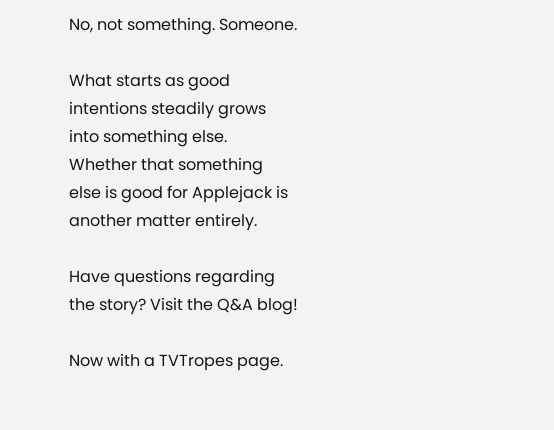No, not something. Someone.

What starts as good intentions steadily grows into something else. Whether that something else is good for Applejack is another matter entirely.

Have questions regarding the story? Visit the Q&A blog!

Now with a TVTropes page.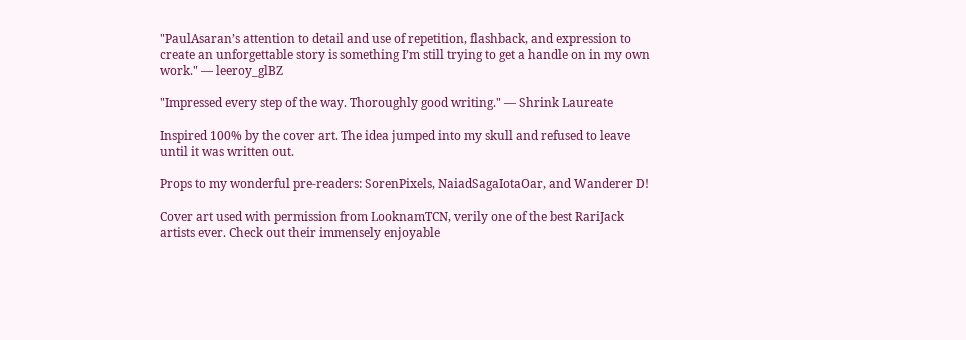"PaulAsaran’s attention to detail and use of repetition, flashback, and expression to create an unforgettable story is something I’m still trying to get a handle on in my own work." — leeroy_glBZ

"Impressed every step of the way. Thoroughly good writing." — Shrink Laureate

Inspired 100% by the cover art. The idea jumped into my skull and refused to leave until it was written out.

Props to my wonderful pre-readers: SorenPixels, NaiadSagaIotaOar, and Wanderer D!

Cover art used with permission from LooknamTCN, verily one of the best RariJack artists ever. Check out their immensely enjoyable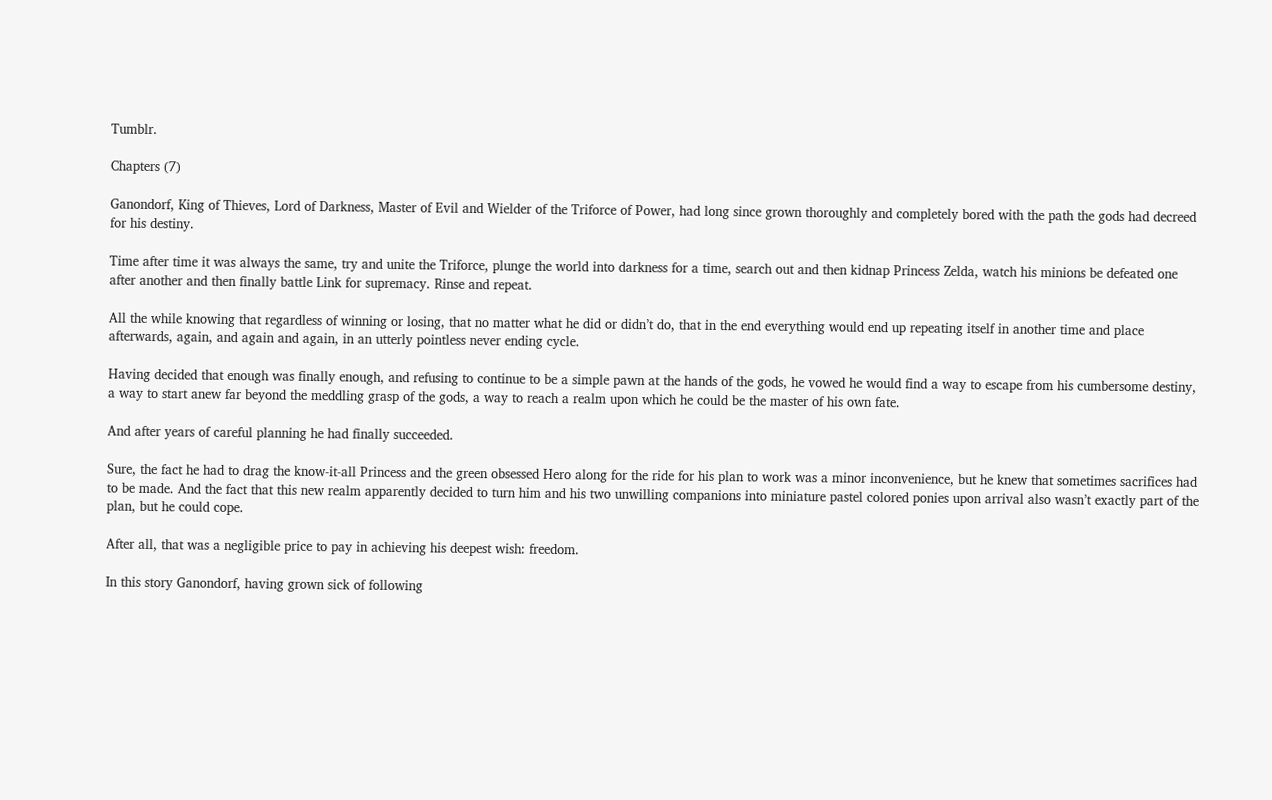Tumblr.

Chapters (7)

Ganondorf, King of Thieves, Lord of Darkness, Master of Evil and Wielder of the Triforce of Power, had long since grown thoroughly and completely bored with the path the gods had decreed for his destiny.

Time after time it was always the same, try and unite the Triforce, plunge the world into darkness for a time, search out and then kidnap Princess Zelda, watch his minions be defeated one after another and then finally battle Link for supremacy. Rinse and repeat.

All the while knowing that regardless of winning or losing, that no matter what he did or didn’t do, that in the end everything would end up repeating itself in another time and place afterwards, again, and again and again, in an utterly pointless never ending cycle.

Having decided that enough was finally enough, and refusing to continue to be a simple pawn at the hands of the gods, he vowed he would find a way to escape from his cumbersome destiny, a way to start anew far beyond the meddling grasp of the gods, a way to reach a realm upon which he could be the master of his own fate.

And after years of careful planning he had finally succeeded.

Sure, the fact he had to drag the know-it-all Princess and the green obsessed Hero along for the ride for his plan to work was a minor inconvenience, but he knew that sometimes sacrifices had to be made. And the fact that this new realm apparently decided to turn him and his two unwilling companions into miniature pastel colored ponies upon arrival also wasn’t exactly part of the plan, but he could cope.

After all, that was a negligible price to pay in achieving his deepest wish: freedom.

In this story Ganondorf, having grown sick of following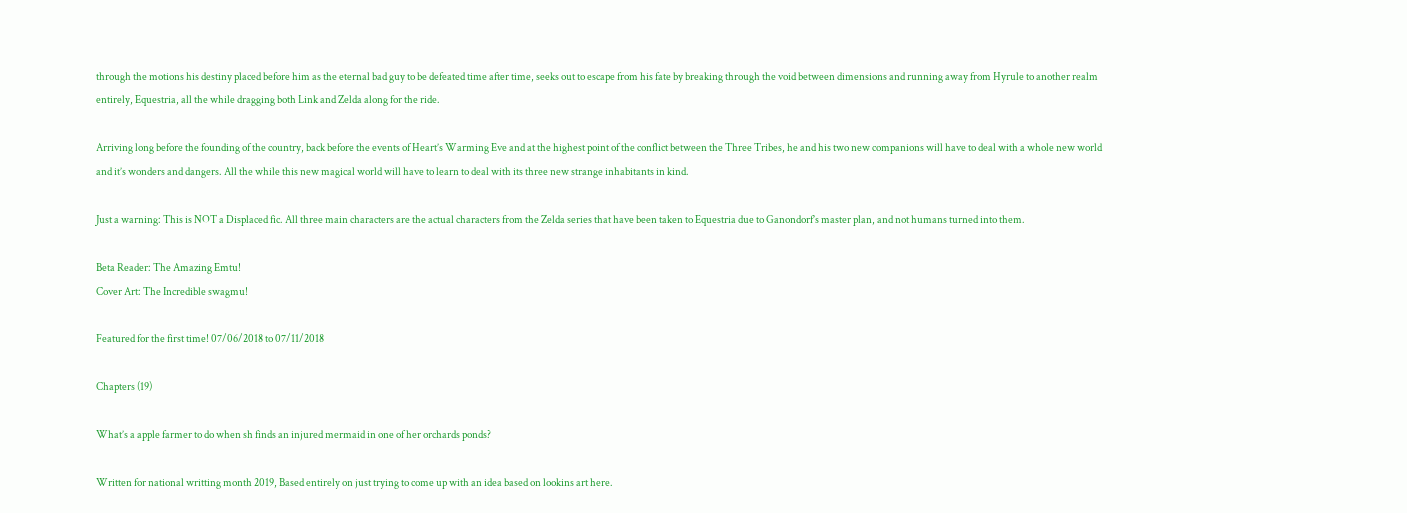through the motions his destiny placed before him as the eternal bad guy to be defeated time after time, seeks out to escape from his fate by breaking through the void between dimensions and running away from Hyrule to another realm entirely, Equestria, all the while dragging both Link and Zelda along for the ride.

Arriving long before the founding of the country, back before the events of Heart’s Warming Eve and at the highest point of the conflict between the Three Tribes, he and his two new companions will have to deal with a whole new world and it’s wonders and dangers. All the while this new magical world will have to learn to deal with its three new strange inhabitants in kind.

Just a warning: This is NOT a Displaced fic. All three main characters are the actual characters from the Zelda series that have been taken to Equestria due to Ganondorf’s master plan, and not humans turned into them.

Beta Reader: The Amazing Emtu!
Cover Art: The Incredible swagmu!

Featured for the first time! 07/06/2018 to 07/11/2018

Chapters (19)

What’s a apple farmer to do when sh finds an injured mermaid in one of her orchards ponds?

Written for national writting month 2019, Based entirely on just trying to come up with an idea based on lookins art here.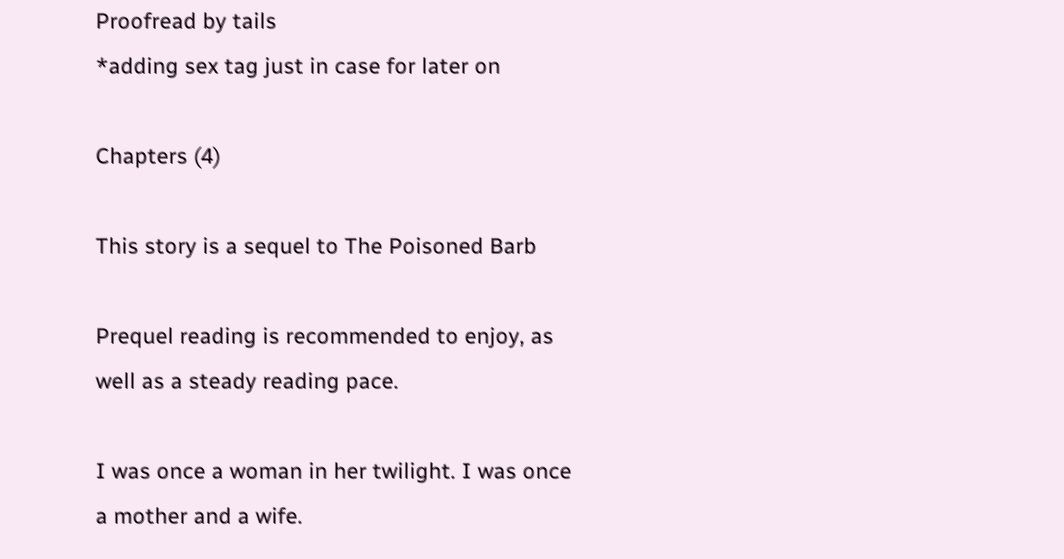Proofread by tails
*adding sex tag just in case for later on

Chapters (4)

This story is a sequel to The Poisoned Barb

Prequel reading is recommended to enjoy, as well as a steady reading pace.

I was once a woman in her twilight. I was once a mother and a wife.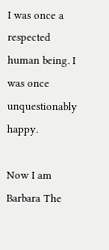I was once a respected human being. I was once unquestionably happy.

Now I am Barbara The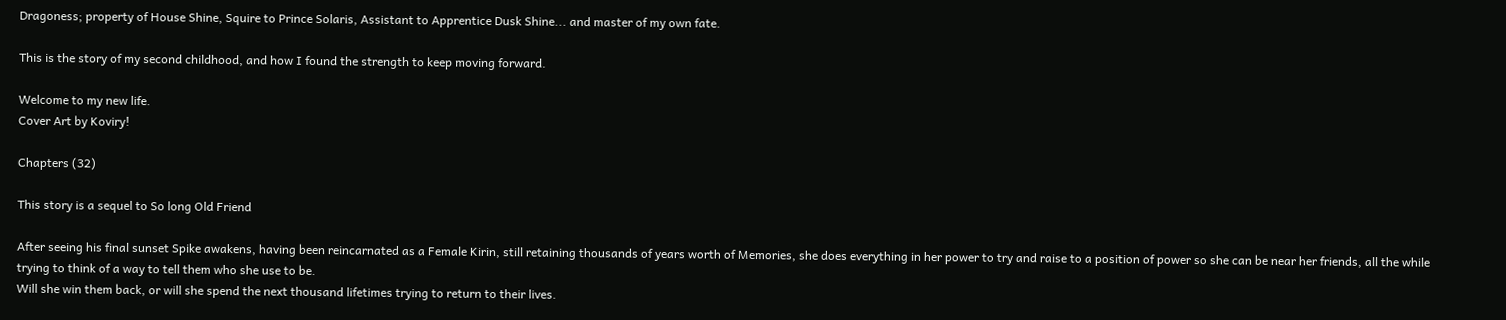Dragoness; property of House Shine, Squire to Prince Solaris, Assistant to Apprentice Dusk Shine... and master of my own fate.

This is the story of my second childhood, and how I found the strength to keep moving forward.

Welcome to my new life.
Cover Art by Koviry!

Chapters (32)

This story is a sequel to So long Old Friend

After seeing his final sunset Spike awakens, having been reincarnated as a Female Kirin, still retaining thousands of years worth of Memories, she does everything in her power to try and raise to a position of power so she can be near her friends, all the while trying to think of a way to tell them who she use to be.
Will she win them back, or will she spend the next thousand lifetimes trying to return to their lives.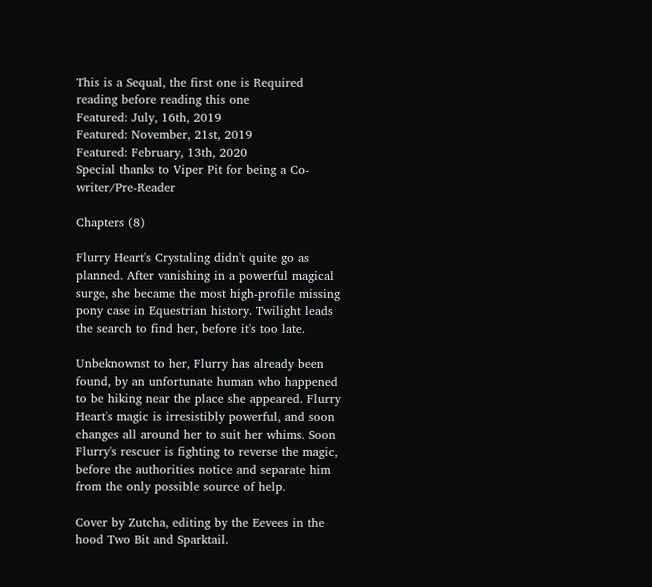This is a Sequal, the first one is Required reading before reading this one
Featured: July, 16th, 2019
Featured: November, 21st, 2019
Featured: February, 13th, 2020
Special thanks to Viper Pit for being a Co-writer/Pre-Reader

Chapters (8)

Flurry Heart's Crystaling didn't quite go as planned. After vanishing in a powerful magical surge, she became the most high-profile missing pony case in Equestrian history. Twilight leads the search to find her, before it's too late.

Unbeknownst to her, Flurry has already been found, by an unfortunate human who happened to be hiking near the place she appeared. Flurry Heart's magic is irresistibly powerful, and soon changes all around her to suit her whims. Soon Flurry's rescuer is fighting to reverse the magic, before the authorities notice and separate him from the only possible source of help.

Cover by Zutcha, editing by the Eevees in the hood Two Bit and Sparktail.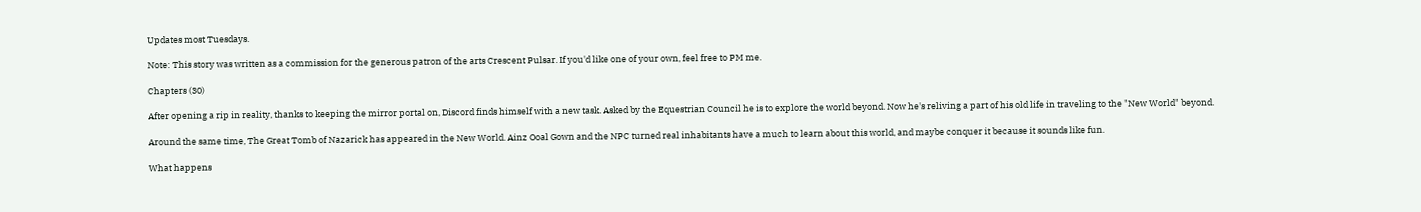Updates most Tuesdays.

Note: This story was written as a commission for the generous patron of the arts Crescent Pulsar. If you'd like one of your own, feel free to PM me.

Chapters (30)

After opening a rip in reality, thanks to keeping the mirror portal on, Discord finds himself with a new task. Asked by the Equestrian Council he is to explore the world beyond. Now he's reliving a part of his old life in traveling to the "New World" beyond.

Around the same time, The Great Tomb of Nazarick has appeared in the New World. Ainz Ooal Gown and the NPC turned real inhabitants have a much to learn about this world, and maybe conquer it because it sounds like fun.

What happens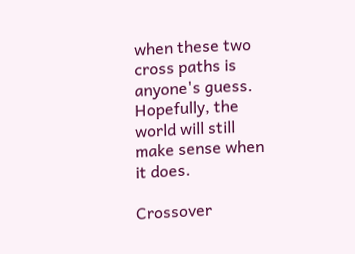when these two cross paths is anyone's guess. Hopefully, the world will still make sense when it does.

Crossover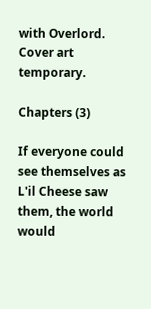with Overlord. Cover art temporary.

Chapters (3)

If everyone could see themselves as L'il Cheese saw them, the world would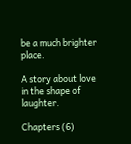be a much brighter place.

A story about love in the shape of laughter.

Chapters (6)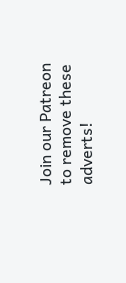Join our Patreon to remove these adverts!